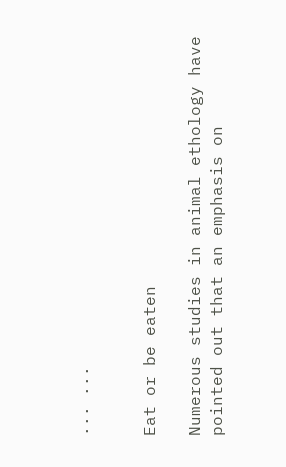... ...


Eat or be eaten

Numerous studies in animal ethology have  pointed out that an emphasis on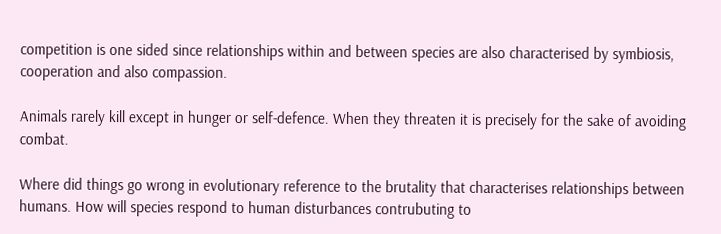competition is one sided since relationships within and between species are also characterised by symbiosis, cooperation and also compassion.

Animals rarely kill except in hunger or self-defence. When they threaten it is precisely for the sake of avoiding combat.

Where did things go wrong in evolutionary reference to the brutality that characterises relationships between humans. How will species respond to human disturbances contrubuting to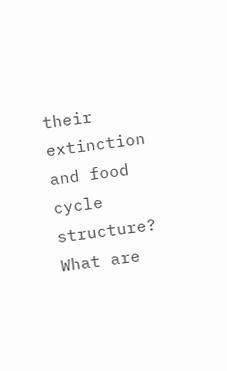their extinction and food cycle structure? What are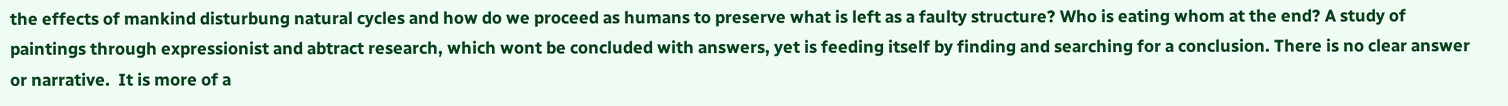the effects of mankind disturbung natural cycles and how do we proceed as humans to preserve what is left as a faulty structure? Who is eating whom at the end? A study of paintings through expressionist and abtract research, which wont be concluded with answers, yet is feeding itself by finding and searching for a conclusion. There is no clear answer or narrative.  It is more of a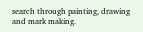search through painting, drawing and mark making.